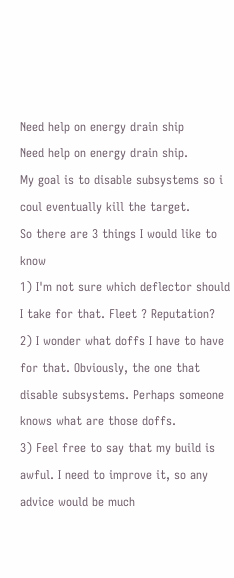Need help on energy drain ship
Need help on energy drain ship.
My goal is to disable subsystems so i coul eventually kill the target.
So there are 3 things I would like to know
1) I'm not sure which deflector should I take for that. Fleet ? Reputation?
2) I wonder what doffs I have to have for that. Obviously, the one that disable subsystems. Perhaps someone knows what are those doffs.
3) Feel free to say that my build is awful. I need to improve it, so any advice would be much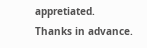appretiated.
Thanks in advance.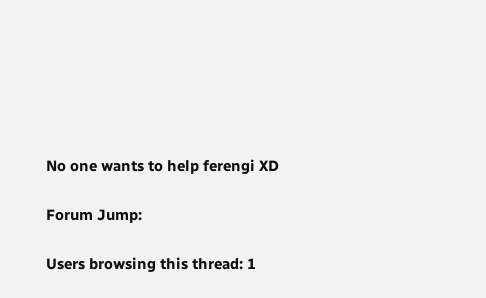No one wants to help ferengi XD

Forum Jump:

Users browsing this thread: 1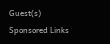Guest(s)
Sponsored Links